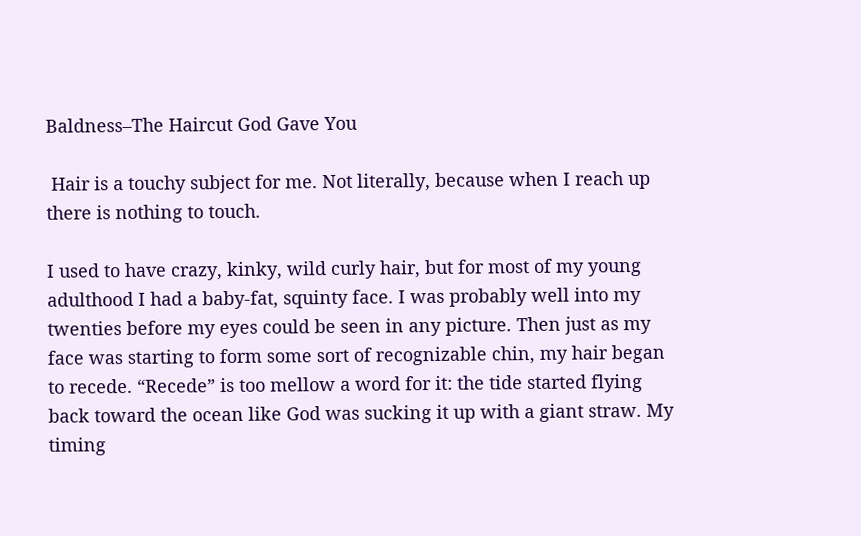Baldness–The Haircut God Gave You

 Hair is a touchy subject for me. Not literally, because when I reach up there is nothing to touch.

I used to have crazy, kinky, wild curly hair, but for most of my young adulthood I had a baby-fat, squinty face. I was probably well into my twenties before my eyes could be seen in any picture. Then just as my face was starting to form some sort of recognizable chin, my hair began to recede. “Recede” is too mellow a word for it: the tide started flying back toward the ocean like God was sucking it up with a giant straw. My timing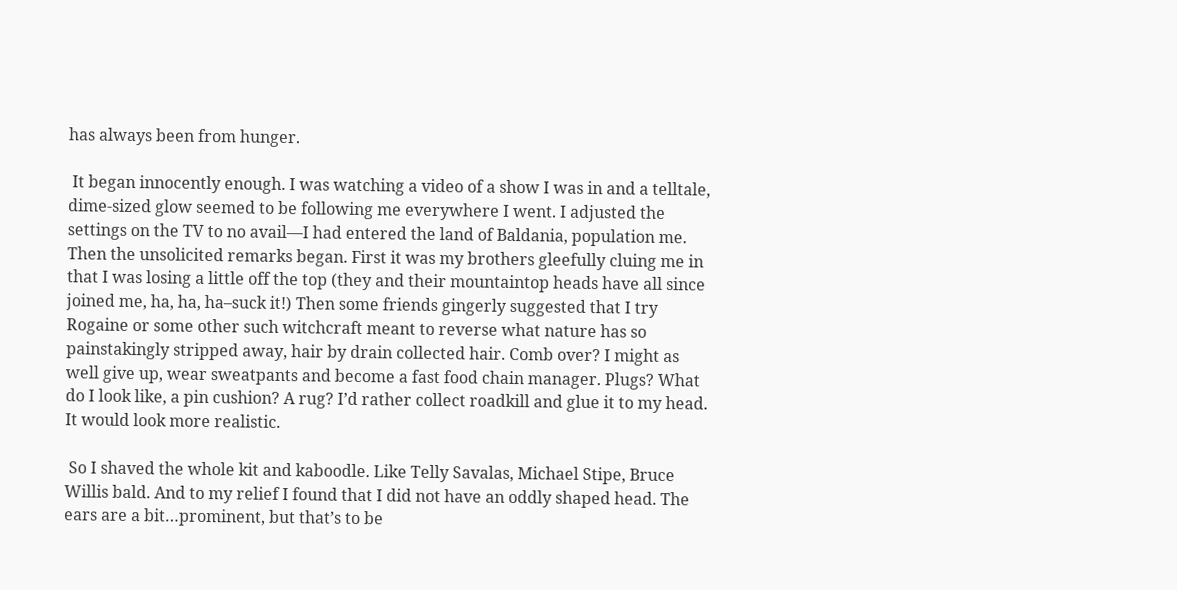has always been from hunger.

 It began innocently enough. I was watching a video of a show I was in and a telltale, dime-sized glow seemed to be following me everywhere I went. I adjusted the settings on the TV to no avail—I had entered the land of Baldania, population me. Then the unsolicited remarks began. First it was my brothers gleefully cluing me in that I was losing a little off the top (they and their mountaintop heads have all since joined me, ha, ha, ha–suck it!) Then some friends gingerly suggested that I try Rogaine or some other such witchcraft meant to reverse what nature has so painstakingly stripped away, hair by drain collected hair. Comb over? I might as well give up, wear sweatpants and become a fast food chain manager. Plugs? What do I look like, a pin cushion? A rug? I’d rather collect roadkill and glue it to my head. It would look more realistic.

 So I shaved the whole kit and kaboodle. Like Telly Savalas, Michael Stipe, Bruce Willis bald. And to my relief I found that I did not have an oddly shaped head. The ears are a bit…prominent, but that’s to be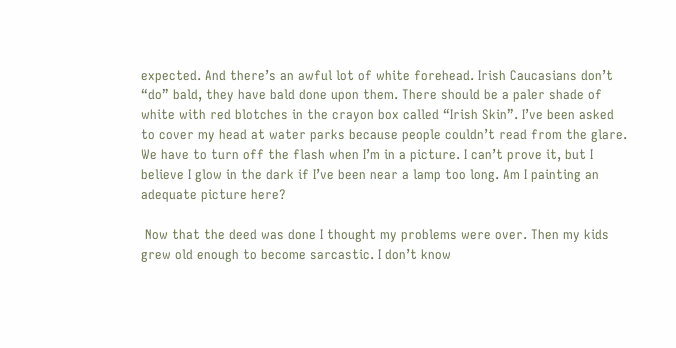expected. And there’s an awful lot of white forehead. Irish Caucasians don’t “do” bald, they have bald done upon them. There should be a paler shade of white with red blotches in the crayon box called “Irish Skin”. I’ve been asked to cover my head at water parks because people couldn’t read from the glare. We have to turn off the flash when I’m in a picture. I can’t prove it, but I believe I glow in the dark if I’ve been near a lamp too long. Am I painting an adequate picture here?

 Now that the deed was done I thought my problems were over. Then my kids grew old enough to become sarcastic. I don’t know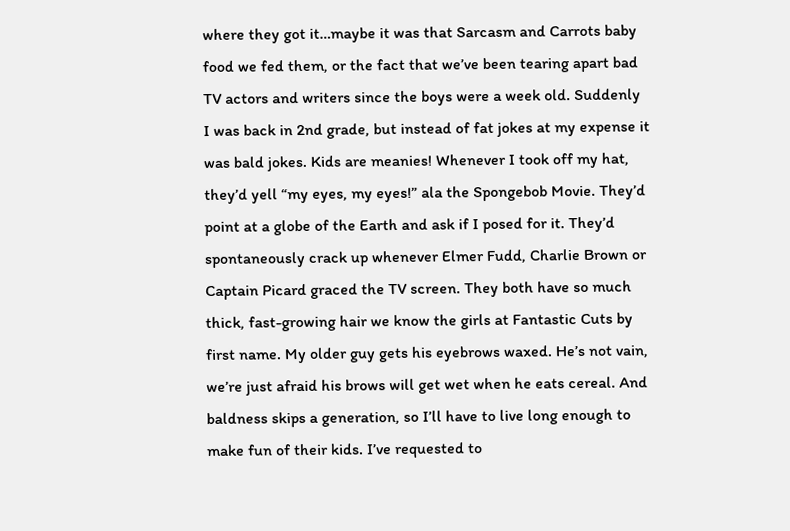where they got it…maybe it was that Sarcasm and Carrots baby food we fed them, or the fact that we’ve been tearing apart bad TV actors and writers since the boys were a week old. Suddenly I was back in 2nd grade, but instead of fat jokes at my expense it was bald jokes. Kids are meanies! Whenever I took off my hat, they’d yell “my eyes, my eyes!” ala the Spongebob Movie. They’d point at a globe of the Earth and ask if I posed for it. They’d spontaneously crack up whenever Elmer Fudd, Charlie Brown or Captain Picard graced the TV screen. They both have so much thick, fast-growing hair we know the girls at Fantastic Cuts by first name. My older guy gets his eyebrows waxed. He’s not vain, we’re just afraid his brows will get wet when he eats cereal. And baldness skips a generation, so I’ll have to live long enough to make fun of their kids. I’ve requested to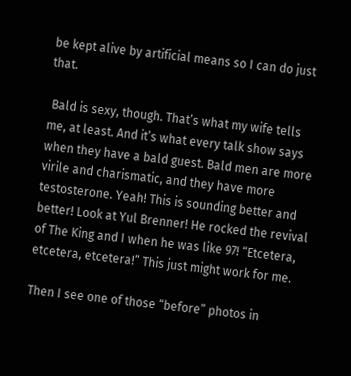be kept alive by artificial means so I can do just that.

 Bald is sexy, though. That’s what my wife tells me, at least. And it’s what every talk show says when they have a bald guest. Bald men are more virile and charismatic, and they have more testosterone. Yeah! This is sounding better and better! Look at Yul Brenner! He rocked the revival of The King and I when he was like 97! “Etcetera, etcetera, etcetera!” This just might work for me.

Then I see one of those “before” photos in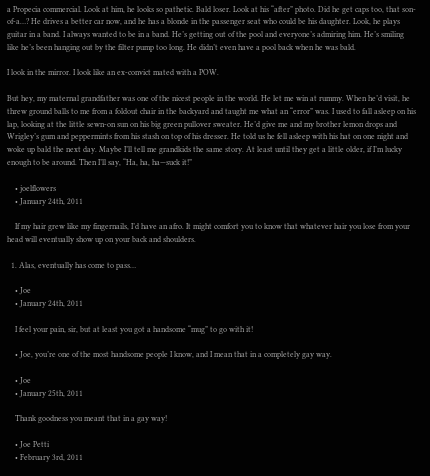a Propecia commercial. Look at him, he looks so pathetic. Bald loser. Look at his “after” photo. Did he get caps too, that son-of-a…? He drives a better car now, and he has a blonde in the passenger seat who could be his daughter. Look, he plays guitar in a band. I always wanted to be in a band. He’s getting out of the pool and everyone’s admiring him. He’s smiling like he’s been hanging out by the filter pump too long. He didn’t even have a pool back when he was bald.

I look in the mirror. I look like an ex-convict mated with a POW.

But hey, my maternal grandfather was one of the nicest people in the world. He let me win at rummy. When he’d visit, he threw ground balls to me from a foldout chair in the backyard and taught me what an “error” was. I used to fall asleep on his lap, looking at the little sewn-on sun on his big green pullover sweater. He’d give me and my brother lemon drops and Wrigley’s gum and peppermints from his stash on top of his dresser. He told us he fell asleep with his hat on one night and woke up bald the next day. Maybe I’ll tell me grandkids the same story. At least until they get a little older, if I’m lucky enough to be around. Then I’ll say, “Ha, ha, ha—suck it!”

    • joelflowers
    • January 24th, 2011

    If my hair grew like my fingernails, I’d have an afro. It might comfort you to know that whatever hair you lose from your head will eventually show up on your back and shoulders.

  1. Alas, eventually has come to pass…

    • Joe
    • January 24th, 2011

    I feel your pain, sir, but at least you got a handsome “mug” to go with it!

    • Joe, you’re one of the most handsome people I know, and I mean that in a completely gay way.

    • Joe
    • January 25th, 2011

    Thank goodness you meant that in a gay way!

    • Joe Petti
    • February 3rd, 2011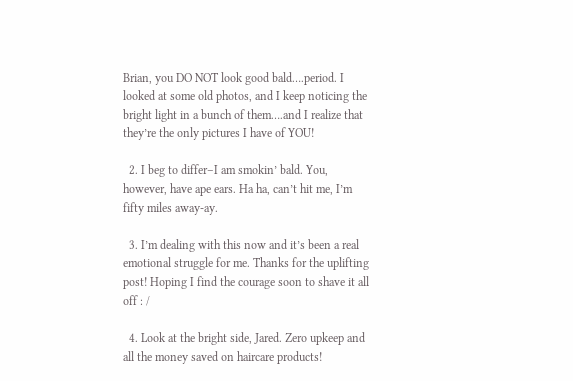Brian, you DO NOT look good bald….period. I looked at some old photos, and I keep noticing the bright light in a bunch of them….and I realize that they’re the only pictures I have of YOU!

  2. I beg to differ–I am smokin’ bald. You, however, have ape ears. Ha ha, can’t hit me, I’m fifty miles away-ay.

  3. I’m dealing with this now and it’s been a real emotional struggle for me. Thanks for the uplifting post! Hoping I find the courage soon to shave it all off : /

  4. Look at the bright side, Jared. Zero upkeep and all the money saved on haircare products!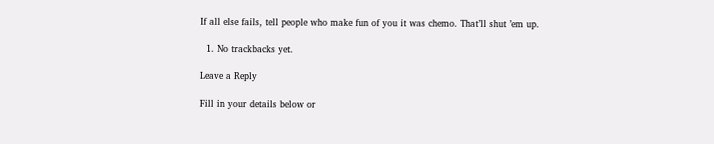If all else fails, tell people who make fun of you it was chemo. That’ll shut ’em up.

  1. No trackbacks yet.

Leave a Reply

Fill in your details below or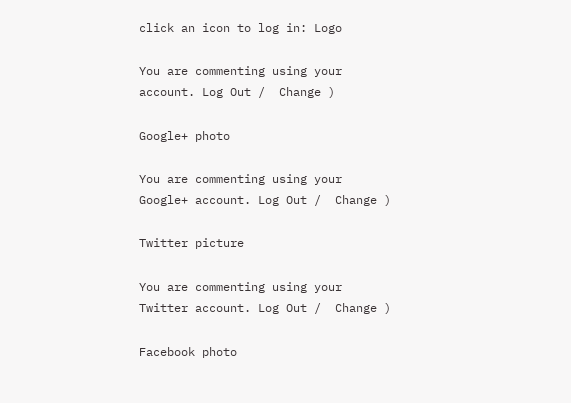click an icon to log in: Logo

You are commenting using your account. Log Out /  Change )

Google+ photo

You are commenting using your Google+ account. Log Out /  Change )

Twitter picture

You are commenting using your Twitter account. Log Out /  Change )

Facebook photo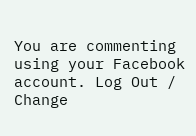You are commenting using your Facebook account. Log Out /  Change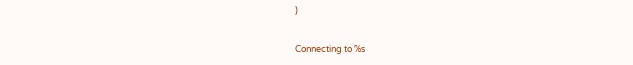)


Connecting to %s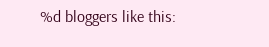%d bloggers like this: